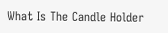What Is The Candle Holder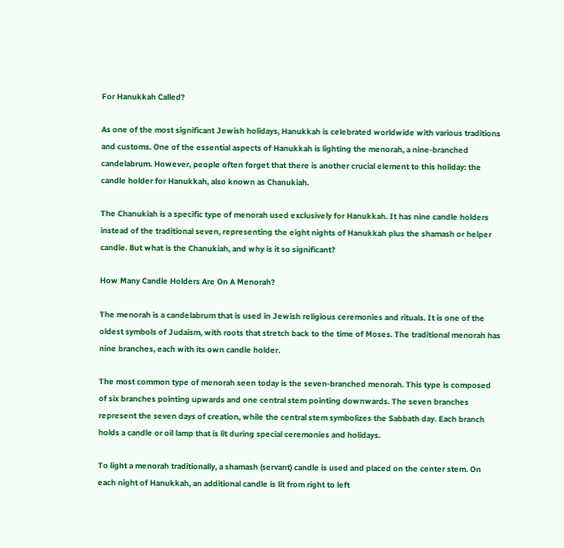For Hanukkah Called?

As one of the most significant Jewish holidays, Hanukkah is celebrated worldwide with various traditions and customs. One of the essential aspects of Hanukkah is lighting the menorah, a nine-branched candelabrum. However, people often forget that there is another crucial element to this holiday: the candle holder for Hanukkah, also known as Chanukiah.

The Chanukiah is a specific type of menorah used exclusively for Hanukkah. It has nine candle holders instead of the traditional seven, representing the eight nights of Hanukkah plus the shamash or helper candle. But what is the Chanukiah, and why is it so significant?

How Many Candle Holders Are On A Menorah?

The menorah is a candelabrum that is used in Jewish religious ceremonies and rituals. It is one of the oldest symbols of Judaism, with roots that stretch back to the time of Moses. The traditional menorah has nine branches, each with its own candle holder.

The most common type of menorah seen today is the seven-branched menorah. This type is composed of six branches pointing upwards and one central stem pointing downwards. The seven branches represent the seven days of creation, while the central stem symbolizes the Sabbath day. Each branch holds a candle or oil lamp that is lit during special ceremonies and holidays.

To light a menorah traditionally, a shamash (servant) candle is used and placed on the center stem. On each night of Hanukkah, an additional candle is lit from right to left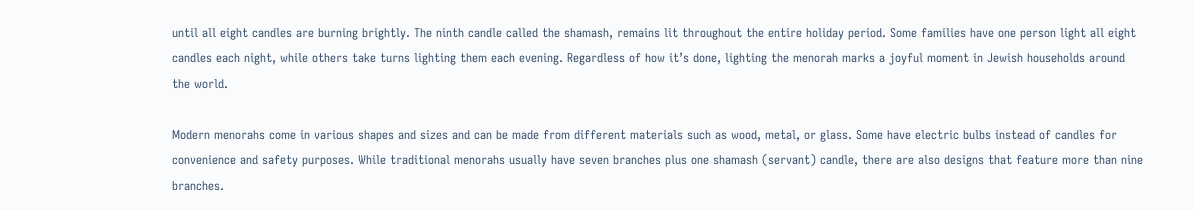until all eight candles are burning brightly. The ninth candle called the shamash, remains lit throughout the entire holiday period. Some families have one person light all eight candles each night, while others take turns lighting them each evening. Regardless of how it’s done, lighting the menorah marks a joyful moment in Jewish households around the world.

Modern menorahs come in various shapes and sizes and can be made from different materials such as wood, metal, or glass. Some have electric bulbs instead of candles for convenience and safety purposes. While traditional menorahs usually have seven branches plus one shamash (servant) candle, there are also designs that feature more than nine branches.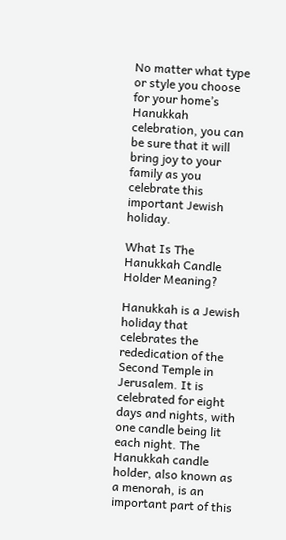No matter what type or style you choose for your home’s Hanukkah celebration, you can be sure that it will bring joy to your family as you celebrate this important Jewish holiday.

What Is The Hanukkah Candle Holder Meaning?

Hanukkah is a Jewish holiday that celebrates the rededication of the Second Temple in Jerusalem. It is celebrated for eight days and nights, with one candle being lit each night. The Hanukkah candle holder, also known as a menorah, is an important part of this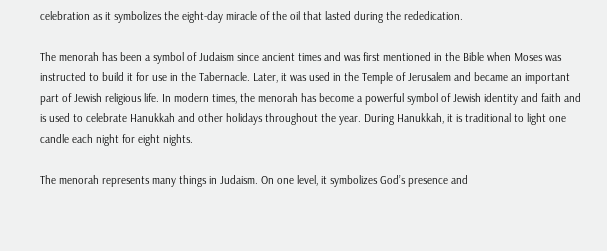celebration as it symbolizes the eight-day miracle of the oil that lasted during the rededication.

The menorah has been a symbol of Judaism since ancient times and was first mentioned in the Bible when Moses was instructed to build it for use in the Tabernacle. Later, it was used in the Temple of Jerusalem and became an important part of Jewish religious life. In modern times, the menorah has become a powerful symbol of Jewish identity and faith and is used to celebrate Hanukkah and other holidays throughout the year. During Hanukkah, it is traditional to light one candle each night for eight nights.

The menorah represents many things in Judaism. On one level, it symbolizes God’s presence and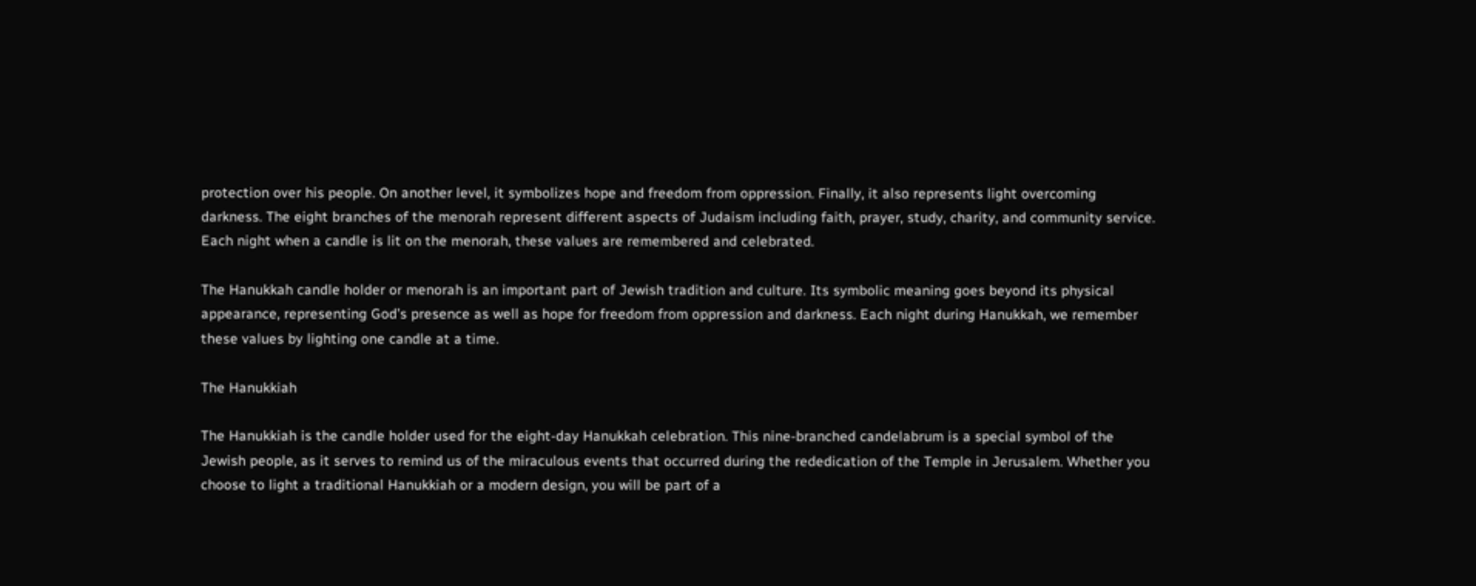protection over his people. On another level, it symbolizes hope and freedom from oppression. Finally, it also represents light overcoming darkness. The eight branches of the menorah represent different aspects of Judaism including faith, prayer, study, charity, and community service. Each night when a candle is lit on the menorah, these values are remembered and celebrated.

The Hanukkah candle holder or menorah is an important part of Jewish tradition and culture. Its symbolic meaning goes beyond its physical appearance, representing God’s presence as well as hope for freedom from oppression and darkness. Each night during Hanukkah, we remember these values by lighting one candle at a time.

The Hanukkiah

The Hanukkiah is the candle holder used for the eight-day Hanukkah celebration. This nine-branched candelabrum is a special symbol of the Jewish people, as it serves to remind us of the miraculous events that occurred during the rededication of the Temple in Jerusalem. Whether you choose to light a traditional Hanukkiah or a modern design, you will be part of a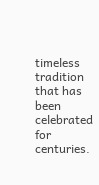timeless tradition that has been celebrated for centuries.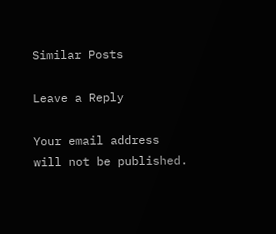Similar Posts

Leave a Reply

Your email address will not be published.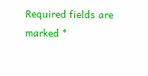Required fields are marked *